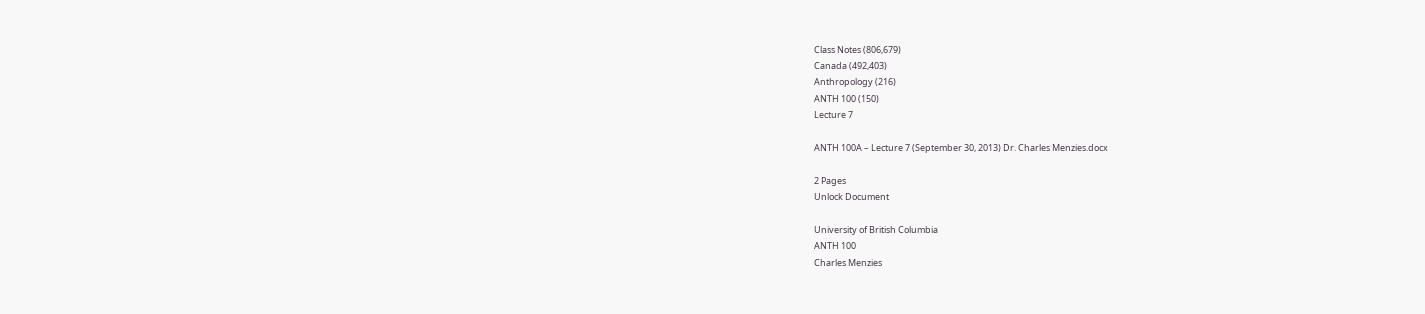Class Notes (806,679)
Canada (492,403)
Anthropology (216)
ANTH 100 (150)
Lecture 7

ANTH 100A – Lecture 7 (September 30, 2013) Dr. Charles Menzies.docx

2 Pages
Unlock Document

University of British Columbia
ANTH 100
Charles Menzies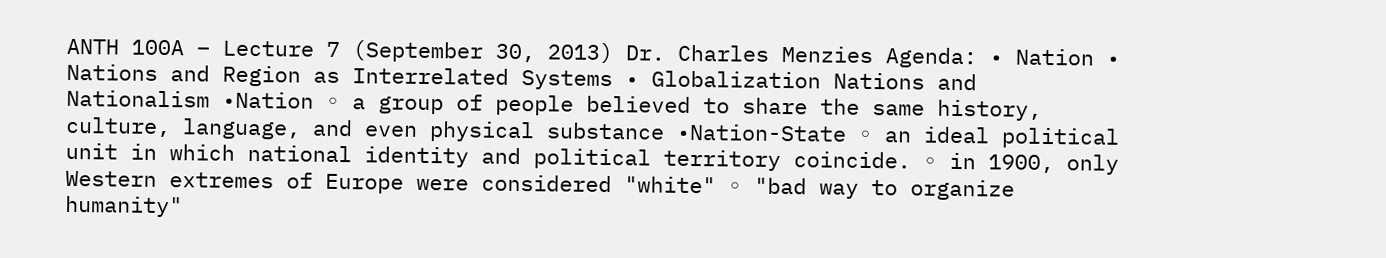ANTH 100A – Lecture 7 (September 30, 2013) Dr. Charles Menzies Agenda: • Nation • Nations and Region as Interrelated Systems • Globalization Nations and Nationalism •Nation ◦ a group of people believed to share the same history, culture, language, and even physical substance •Nation-State ◦ an ideal political unit in which national identity and political territory coincide. ◦ in 1900, only Western extremes of Europe were considered "white" ◦ "bad way to organize humanity"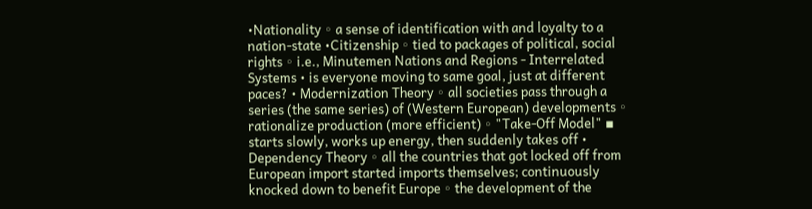•Nationality ◦ a sense of identification with and loyalty to a nation-state •Citizenship ◦ tied to packages of political, social rights ◦ i.e., Minutemen Nations and Regions - Interrelated Systems • is everyone moving to same goal, just at different paces? • Modernization Theory ◦ all societies pass through a series (the same series) of (Western European) developments ◦ rationalize production (more efficient) ◦ "Take-Off Model" ▪ starts slowly, works up energy, then suddenly takes off • Dependency Theory ◦ all the countries that got locked off from European import started imports themselves; continuously knocked down to benefit Europe ◦ the development of the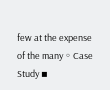few at the expense of the many ◦ Case Study ▪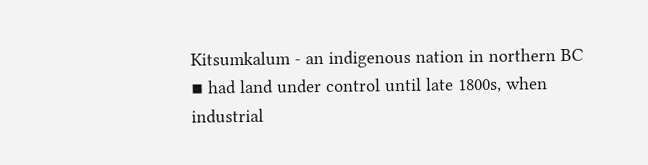Kitsumkalum - an indigenous nation in northern BC ▪ had land under control until late 1800s, when industrial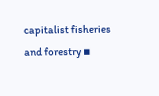capitalist fisheries and forestry ▪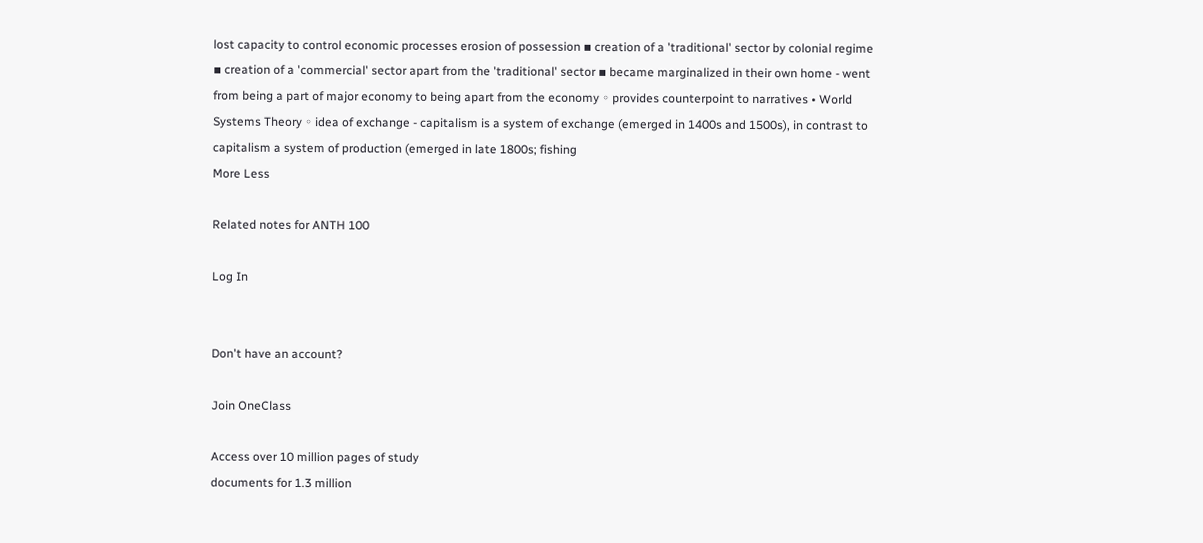lost capacity to control economic processes erosion of possession ▪ creation of a 'traditional' sector by colonial regime ▪ creation of a 'commercial' sector apart from the 'traditional' sector ▪ became marginalized in their own home - went from being a part of major economy to being apart from the economy ◦ provides counterpoint to narratives • World Systems Theory ◦ idea of exchange - capitalism is a system of exchange (emerged in 1400s and 1500s), in contrast to capitalism a system of production (emerged in late 1800s; fishing
More Less

Related notes for ANTH 100

Log In


Don't have an account?

Join OneClass

Access over 10 million pages of study
documents for 1.3 million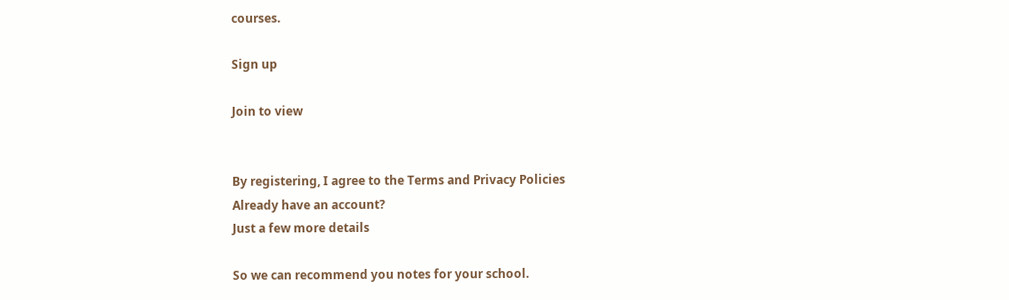courses.

Sign up

Join to view


By registering, I agree to the Terms and Privacy Policies
Already have an account?
Just a few more details

So we can recommend you notes for your school.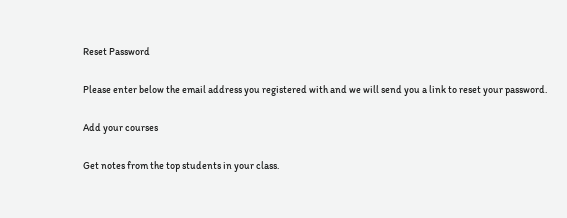Reset Password

Please enter below the email address you registered with and we will send you a link to reset your password.

Add your courses

Get notes from the top students in your class.